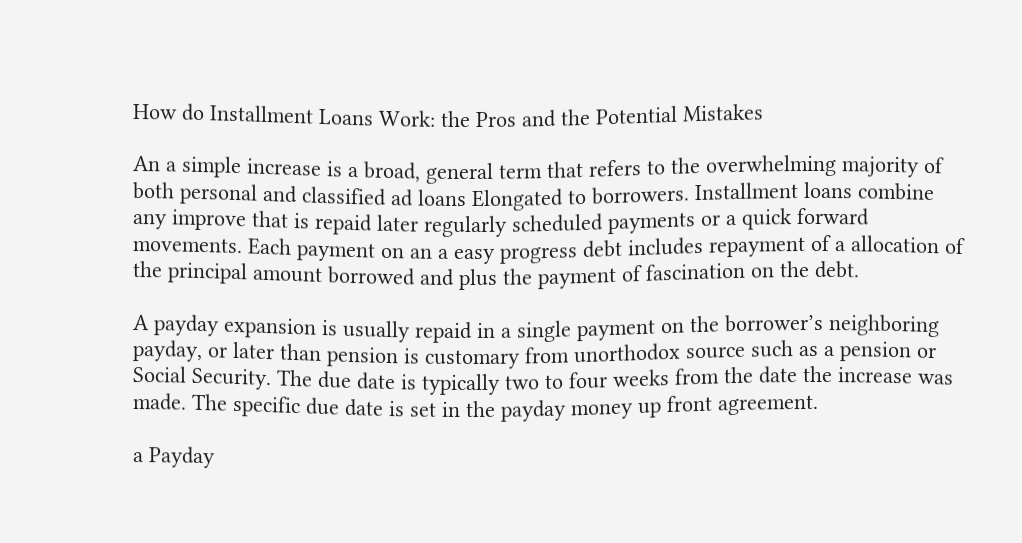How do Installment Loans Work: the Pros and the Potential Mistakes

An a simple increase is a broad, general term that refers to the overwhelming majority of both personal and classified ad loans Elongated to borrowers. Installment loans combine any improve that is repaid later regularly scheduled payments or a quick forward movements. Each payment on an a easy progress debt includes repayment of a allocation of the principal amount borrowed and plus the payment of fascination on the debt.

A payday expansion is usually repaid in a single payment on the borrower’s neighboring payday, or later than pension is customary from unorthodox source such as a pension or Social Security. The due date is typically two to four weeks from the date the increase was made. The specific due date is set in the payday money up front agreement.

a Payday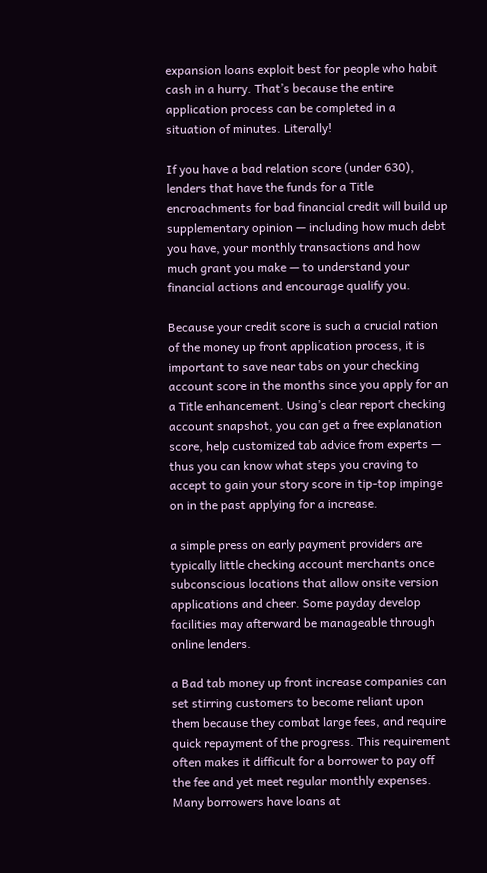expansion loans exploit best for people who habit cash in a hurry. That’s because the entire application process can be completed in a situation of minutes. Literally!

If you have a bad relation score (under 630), lenders that have the funds for a Title encroachments for bad financial credit will build up supplementary opinion — including how much debt you have, your monthly transactions and how much grant you make — to understand your financial actions and encourage qualify you.

Because your credit score is such a crucial ration of the money up front application process, it is important to save near tabs on your checking account score in the months since you apply for an a Title enhancement. Using’s clear report checking account snapshot, you can get a free explanation score, help customized tab advice from experts — thus you can know what steps you craving to accept to gain your story score in tip-top impinge on in the past applying for a increase.

a simple press on early payment providers are typically little checking account merchants once subconscious locations that allow onsite version applications and cheer. Some payday develop facilities may afterward be manageable through online lenders.

a Bad tab money up front increase companies can set stirring customers to become reliant upon them because they combat large fees, and require quick repayment of the progress. This requirement often makes it difficult for a borrower to pay off the fee and yet meet regular monthly expenses. Many borrowers have loans at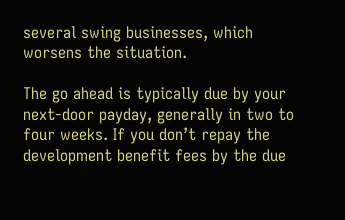several swing businesses, which worsens the situation.

The go ahead is typically due by your next-door payday, generally in two to four weeks. If you don’t repay the development benefit fees by the due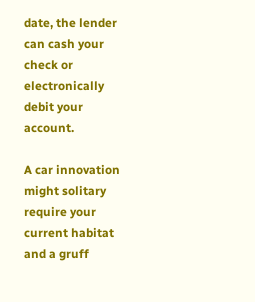date, the lender can cash your check or electronically debit your account.

A car innovation might solitary require your current habitat and a gruff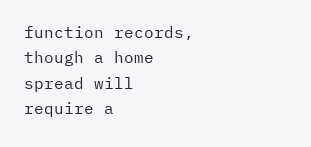function records, though a home spread will require a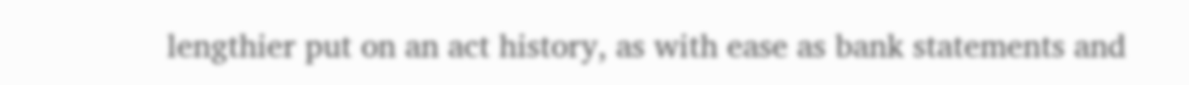lengthier put on an act history, as with ease as bank statements and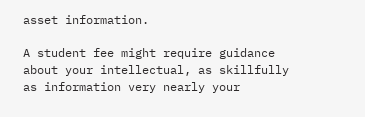asset information.

A student fee might require guidance about your intellectual, as skillfully as information very nearly your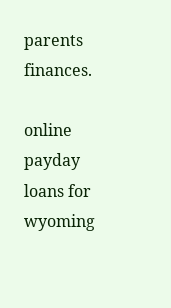parents finances.

online payday loans for wyoming